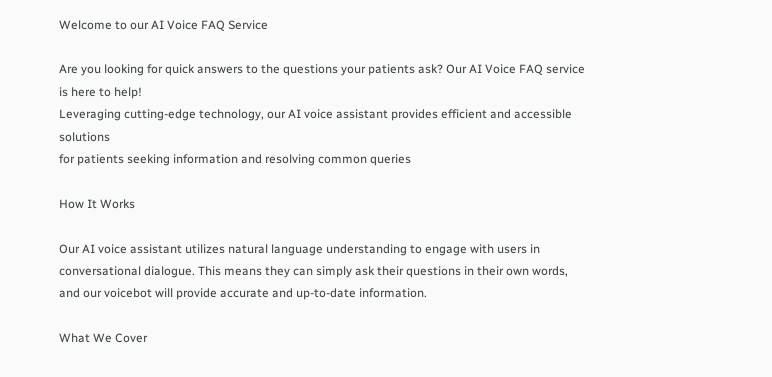Welcome to our AI Voice FAQ Service

Are you looking for quick answers to the questions your patients ask? Our AI Voice FAQ service is here to help!
Leveraging cutting-edge technology, our AI voice assistant provides efficient and accessible solutions
for patients seeking information and resolving common queries

How It Works

Our AI voice assistant utilizes natural language understanding to engage with users in conversational dialogue. This means they can simply ask their questions in their own words, and our voicebot will provide accurate and up-to-date information.

What We Cover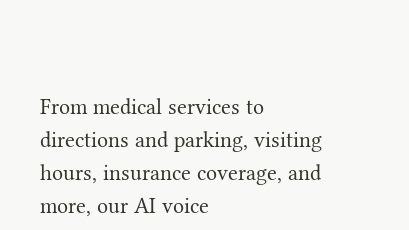From medical services to directions and parking, visiting hours, insurance coverage, and more, our AI voice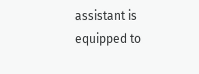assistant is equipped to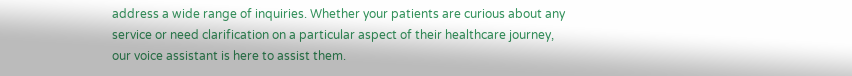address a wide range of inquiries. Whether your patients are curious about any service or need clarification on a particular aspect of their healthcare journey, our voice assistant is here to assist them.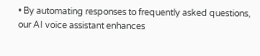• By automating responses to frequently asked questions, our AI voice assistant enhances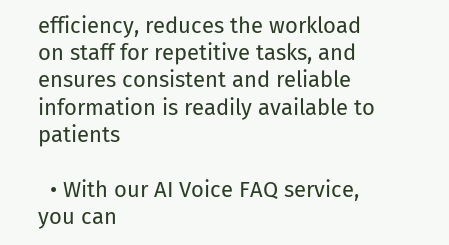efficiency, reduces the workload on staff for repetitive tasks, and ensures consistent and reliable information is readily available to patients

  • With our AI Voice FAQ service, you can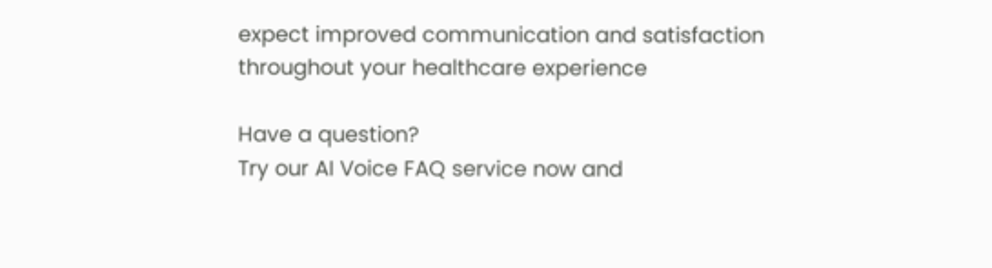expect improved communication and satisfaction throughout your healthcare experience

Have a question?
Try our AI Voice FAQ service now and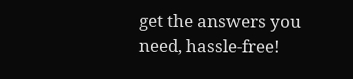get the answers you need, hassle-free!